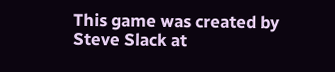This game was created by Steve Slack at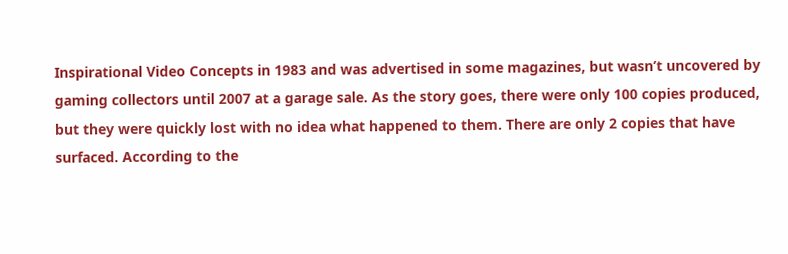Inspirational Video Concepts in 1983 and was advertised in some magazines, but wasn’t uncovered by gaming collectors until 2007 at a garage sale. As the story goes, there were only 100 copies produced, but they were quickly lost with no idea what happened to them. There are only 2 copies that have surfaced. According to the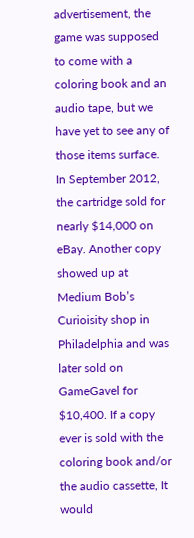advertisement, the game was supposed to come with a coloring book and an audio tape, but we have yet to see any of those items surface. In September 2012, the cartridge sold for nearly $14,000 on eBay. Another copy showed up at Medium Bob’s Curioisity shop in Philadelphia and was later sold on GameGavel for $10,400. If a copy ever is sold with the coloring book and/or the audio cassette, It would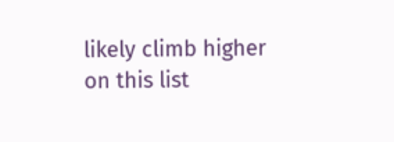likely climb higher on this list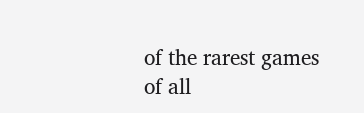of the rarest games of all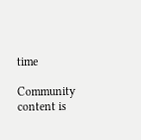time

Community content is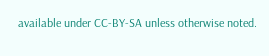available under CC-BY-SA unless otherwise noted.